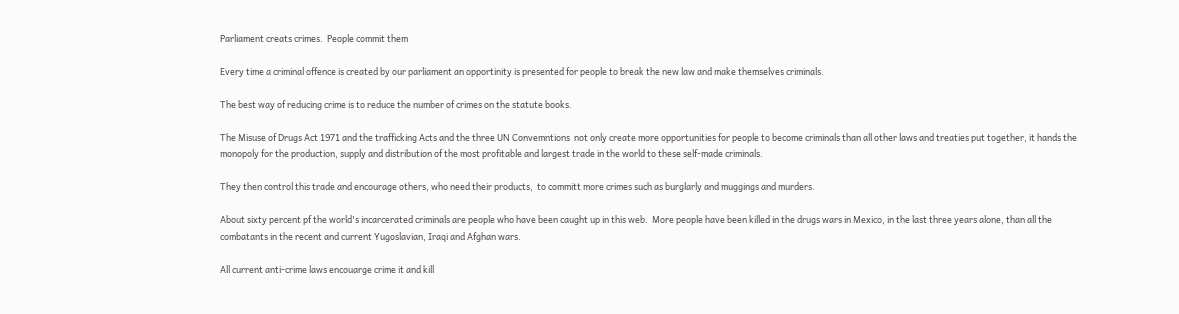Parliament creats crimes.  People commit them

Every time a criminal offence is created by our parliament an opportinity is presented for people to break the new law and make themselves criminals.

The best way of reducing crime is to reduce the number of crimes on the statute books.

The Misuse of Drugs Act 1971 and the trafficking Acts and the three UN Convemntions  not only create more opportunities for people to become criminals than all other laws and treaties put together, it hands the monopoly for the production, supply and distribution of the most profitable and largest trade in the world to these self-made criminals.

They then control this trade and encourage others, who need their products,  to committ more crimes such as burglarly and muggings and murders.

About sixty percent pf the world's incarcerated criminals are people who have been caught up in this web.  More people have been killed in the drugs wars in Mexico, in the last three years alone, than all the combatants in the recent and current Yugoslavian, Iraqi and Afghan wars.

All current anti-crime laws encouarge crime it and kill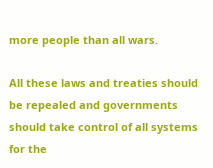more people than all wars.

All these laws and treaties should be repealed and governments should take control of all systems for the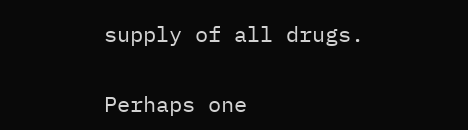supply of all drugs.

Perhaps one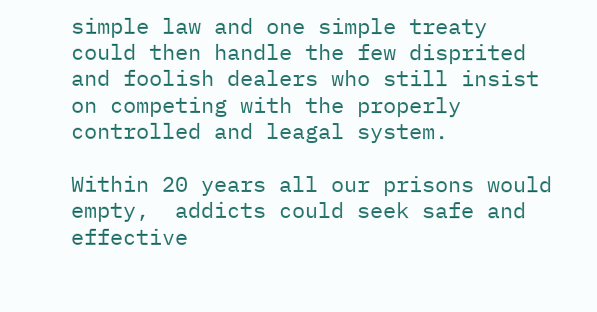simple law and one simple treaty could then handle the few disprited and foolish dealers who still insist on competing with the properly controlled and leagal system.

Within 20 years all our prisons would empty,  addicts could seek safe and effective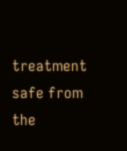treatment safe from the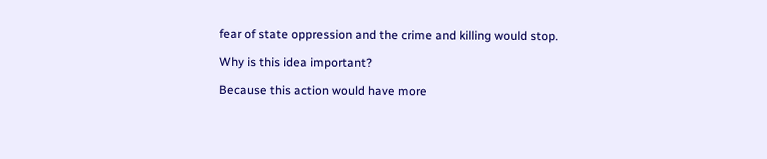fear of state oppression and the crime and killing would stop.

Why is this idea important?

Because this action would have more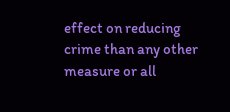effect on reducing crime than any other measure or all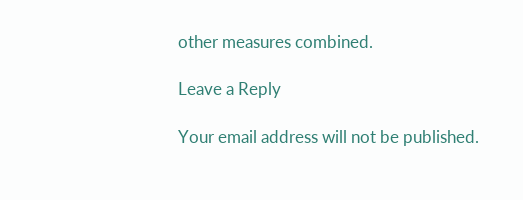other measures combined.

Leave a Reply

Your email address will not be published.